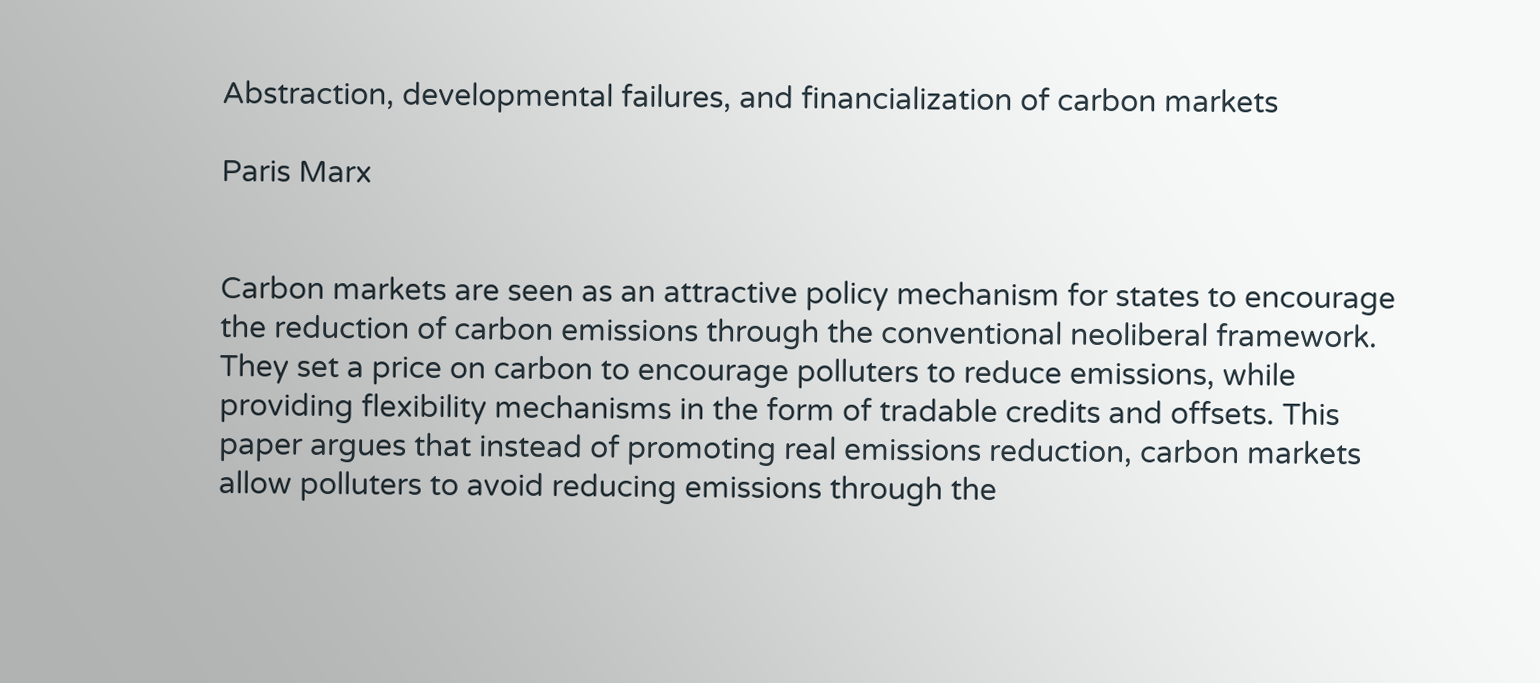Abstraction, developmental failures, and financialization of carbon markets

Paris Marx


Carbon markets are seen as an attractive policy mechanism for states to encourage the reduction of carbon emissions through the conventional neoliberal framework. They set a price on carbon to encourage polluters to reduce emissions, while providing flexibility mechanisms in the form of tradable credits and offsets. This paper argues that instead of promoting real emissions reduction, carbon markets allow polluters to avoid reducing emissions through the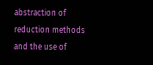abstraction of reduction methods and the use of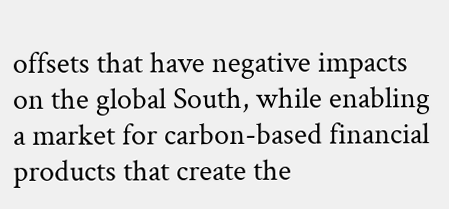offsets that have negative impacts on the global South, while enabling a market for carbon-based financial products that create the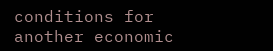conditions for another economic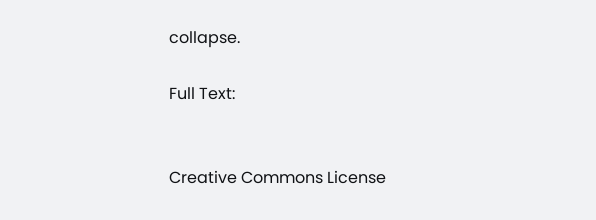collapse.

Full Text:


Creative Commons License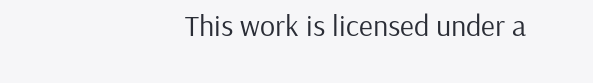This work is licensed under a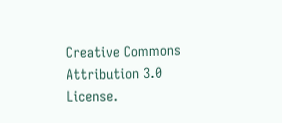Creative Commons Attribution 3.0 License.